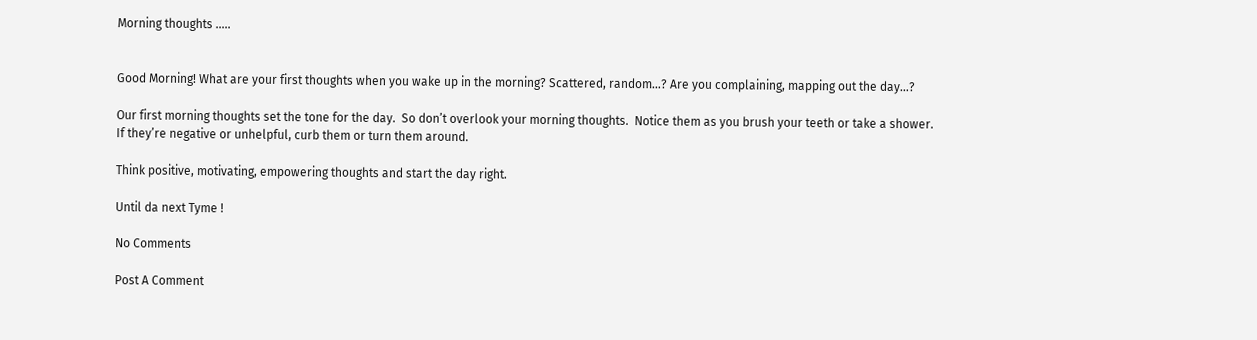Morning thoughts …..


Good Morning! What are your first thoughts when you wake up in the morning? Scattered, random…? Are you complaining, mapping out the day…?

Our first morning thoughts set the tone for the day.  So don’t overlook your morning thoughts.  Notice them as you brush your teeth or take a shower.
If they’re negative or unhelpful, curb them or turn them around.

Think positive, motivating, empowering thoughts and start the day right.

Until da next Tyme !

No Comments

Post A Comment